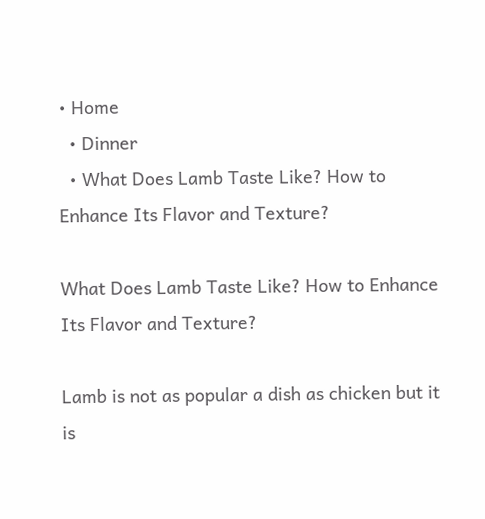• Home
  • Dinner
  • What Does Lamb Taste Like? How to Enhance Its Flavor and Texture?

What Does Lamb Taste Like? How to Enhance Its Flavor and Texture?

Lamb is not as popular a dish as chicken but it is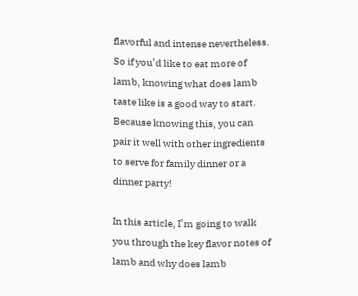flavorful and intense nevertheless. So if you’d like to eat more of lamb, knowing what does lamb taste like is a good way to start. Because knowing this, you can pair it well with other ingredients to serve for family dinner or a dinner party!

In this article, I’m going to walk you through the key flavor notes of lamb and why does lamb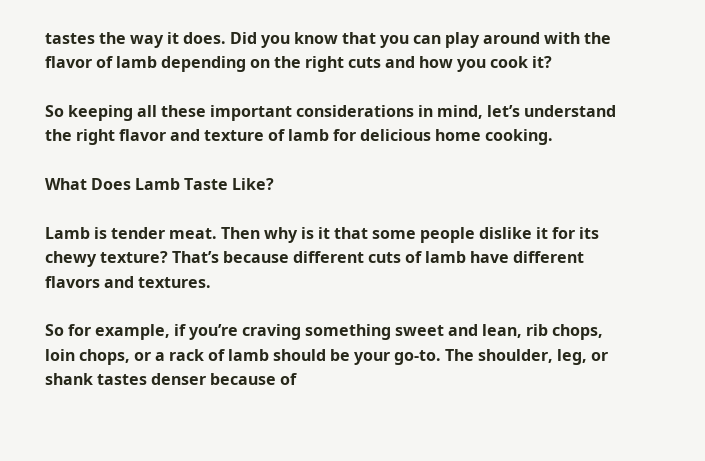tastes the way it does. Did you know that you can play around with the flavor of lamb depending on the right cuts and how you cook it?

So keeping all these important considerations in mind, let’s understand the right flavor and texture of lamb for delicious home cooking.

What Does Lamb Taste Like?

Lamb is tender meat. Then why is it that some people dislike it for its chewy texture? That’s because different cuts of lamb have different flavors and textures.

So for example, if you’re craving something sweet and lean, rib chops, loin chops, or a rack of lamb should be your go-to. The shoulder, leg, or shank tastes denser because of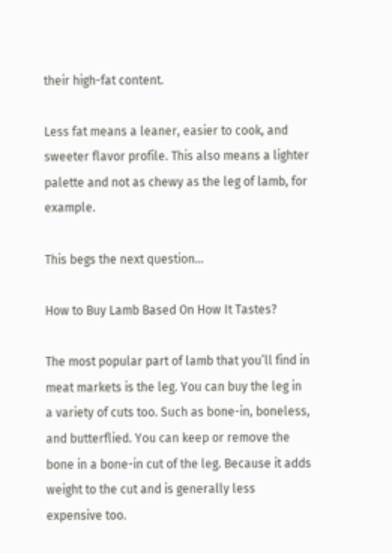their high-fat content.

Less fat means a leaner, easier to cook, and sweeter flavor profile. This also means a lighter palette and not as chewy as the leg of lamb, for example.

This begs the next question…

How to Buy Lamb Based On How It Tastes?

The most popular part of lamb that you’ll find in meat markets is the leg. You can buy the leg in a variety of cuts too. Such as bone-in, boneless, and butterflied. You can keep or remove the bone in a bone-in cut of the leg. Because it adds weight to the cut and is generally less expensive too.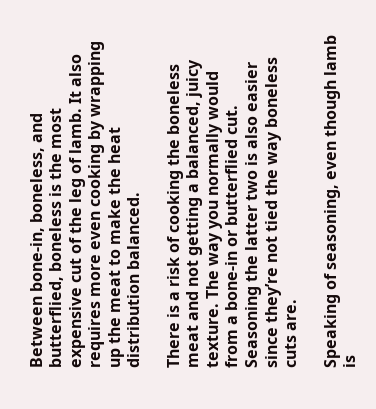Between bone-in, boneless, and butterflied, boneless is the most expensive cut of the leg of lamb. It also requires more even cooking by wrapping up the meat to make the heat distribution balanced.

There is a risk of cooking the boneless meat and not getting a balanced, juicy texture. The way you normally would from a bone-in or butterflied cut. Seasoning the latter two is also easier since they’re not tied the way boneless cuts are.

Speaking of seasoning, even though lamb is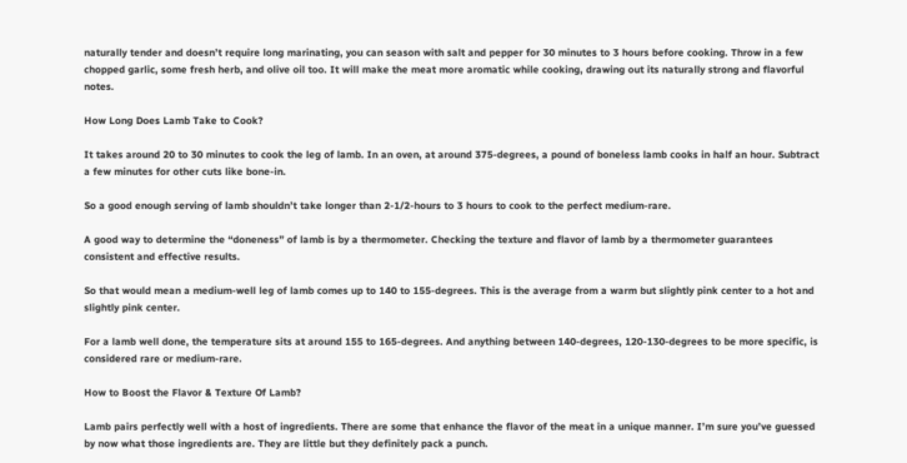naturally tender and doesn’t require long marinating, you can season with salt and pepper for 30 minutes to 3 hours before cooking. Throw in a few chopped garlic, some fresh herb, and olive oil too. It will make the meat more aromatic while cooking, drawing out its naturally strong and flavorful notes.

How Long Does Lamb Take to Cook?

It takes around 20 to 30 minutes to cook the leg of lamb. In an oven, at around 375-degrees, a pound of boneless lamb cooks in half an hour. Subtract a few minutes for other cuts like bone-in.

So a good enough serving of lamb shouldn’t take longer than 2-1/2-hours to 3 hours to cook to the perfect medium-rare.

A good way to determine the “doneness” of lamb is by a thermometer. Checking the texture and flavor of lamb by a thermometer guarantees consistent and effective results.

So that would mean a medium-well leg of lamb comes up to 140 to 155-degrees. This is the average from a warm but slightly pink center to a hot and slightly pink center.

For a lamb well done, the temperature sits at around 155 to 165-degrees. And anything between 140-degrees, 120-130-degrees to be more specific, is considered rare or medium-rare.

How to Boost the Flavor & Texture Of Lamb?

Lamb pairs perfectly well with a host of ingredients. There are some that enhance the flavor of the meat in a unique manner. I’m sure you’ve guessed by now what those ingredients are. They are little but they definitely pack a punch.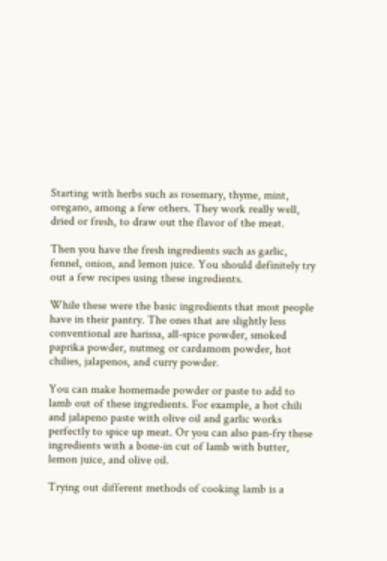Starting with herbs such as rosemary, thyme, mint, oregano, among a few others. They work really well, dried or fresh, to draw out the flavor of the meat.

Then you have the fresh ingredients such as garlic, fennel, onion, and lemon juice. You should definitely try out a few recipes using these ingredients.

While these were the basic ingredients that most people have in their pantry. The ones that are slightly less conventional are harissa, all-spice powder, smoked paprika powder, nutmeg or cardamom powder, hot chilies, jalapenos, and curry powder.

You can make homemade powder or paste to add to lamb out of these ingredients. For example, a hot chili and jalapeno paste with olive oil and garlic works perfectly to spice up meat. Or you can also pan-fry these ingredients with a bone-in cut of lamb with butter, lemon juice, and olive oil.

Trying out different methods of cooking lamb is a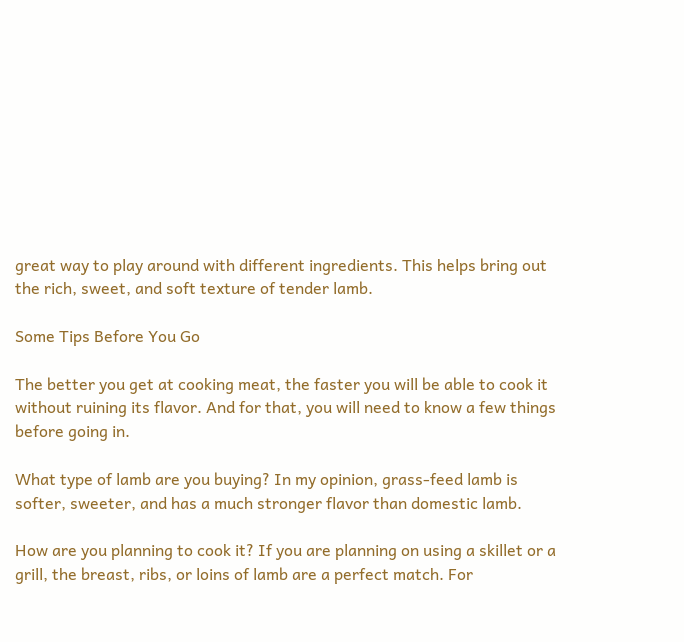great way to play around with different ingredients. This helps bring out the rich, sweet, and soft texture of tender lamb.

Some Tips Before You Go

The better you get at cooking meat, the faster you will be able to cook it without ruining its flavor. And for that, you will need to know a few things before going in.

What type of lamb are you buying? In my opinion, grass-feed lamb is softer, sweeter, and has a much stronger flavor than domestic lamb.

How are you planning to cook it? If you are planning on using a skillet or a grill, the breast, ribs, or loins of lamb are a perfect match. For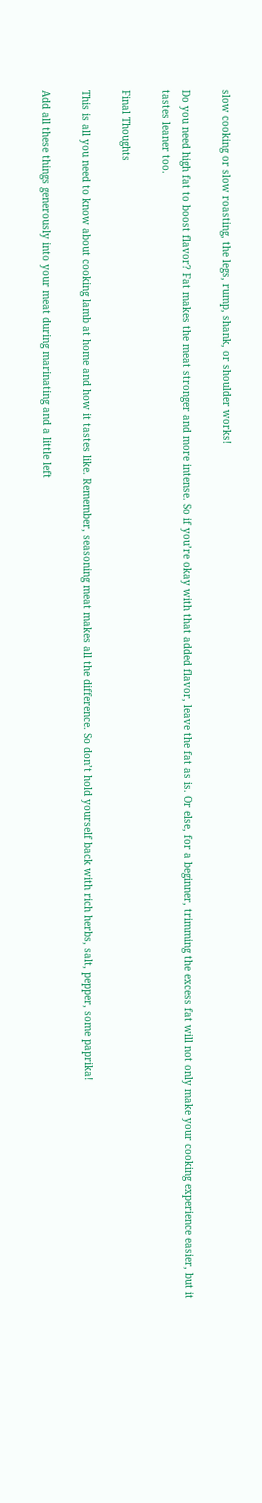slow cooking or slow roasting, the legs, rump, shank, or shoulder works!

Do you need high fat to boost flavor? Fat makes the meat stronger and more intense. So if you’re okay with that added flavor, leave the fat as is. Or else, for a beginner, trimming the excess fat will not only make your cooking experience easier, but it tastes leaner too.

Final Thoughts

This is all you need to know about cooking lamb at home and how it tastes like. Remember, seasoning meat makes all the difference. So don’t hold yourself back with rich herbs, salt, pepper, some paprika!

Add all these things generously into your meat during marinating and a little left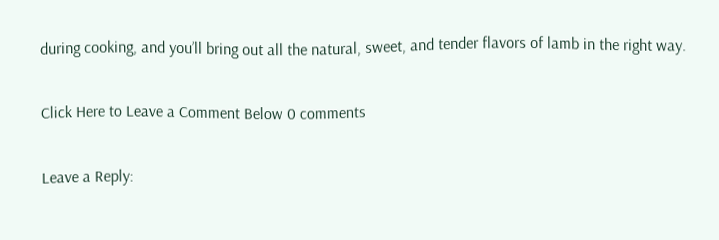during cooking, and you’ll bring out all the natural, sweet, and tender flavors of lamb in the right way.

Click Here to Leave a Comment Below 0 comments

Leave a Reply: